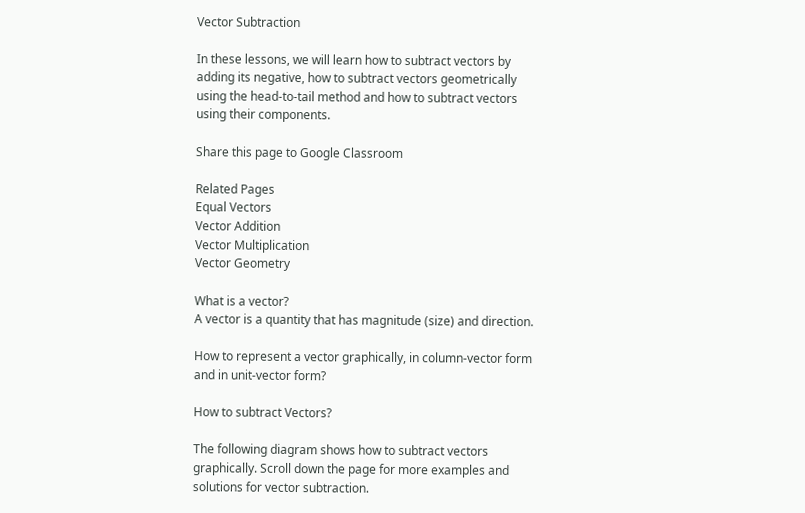Vector Subtraction

In these lessons, we will learn how to subtract vectors by adding its negative, how to subtract vectors geometrically using the head-to-tail method and how to subtract vectors using their components.

Share this page to Google Classroom

Related Pages
Equal Vectors
Vector Addition
Vector Multiplication
Vector Geometry

What is a vector?
A vector is a quantity that has magnitude (size) and direction.

How to represent a vector graphically, in column-vector form and in unit-vector form?

How to subtract Vectors?

The following diagram shows how to subtract vectors graphically. Scroll down the page for more examples and solutions for vector subtraction.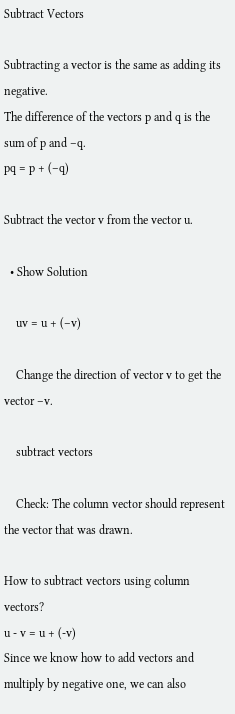Subtract Vectors

Subtracting a vector is the same as adding its negative.
The difference of the vectors p and q is the sum of p and –q.
pq = p + (–q)

Subtract the vector v from the vector u.

  • Show Solution

    uv = u + (–v)

    Change the direction of vector v to get the vector –v.

    subtract vectors

    Check: The column vector should represent the vector that was drawn.

How to subtract vectors using column vectors?
u - v = u + (-v)
Since we know how to add vectors and multiply by negative one, we can also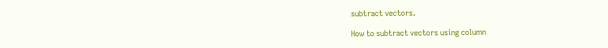subtract vectors.

How to subtract vectors using column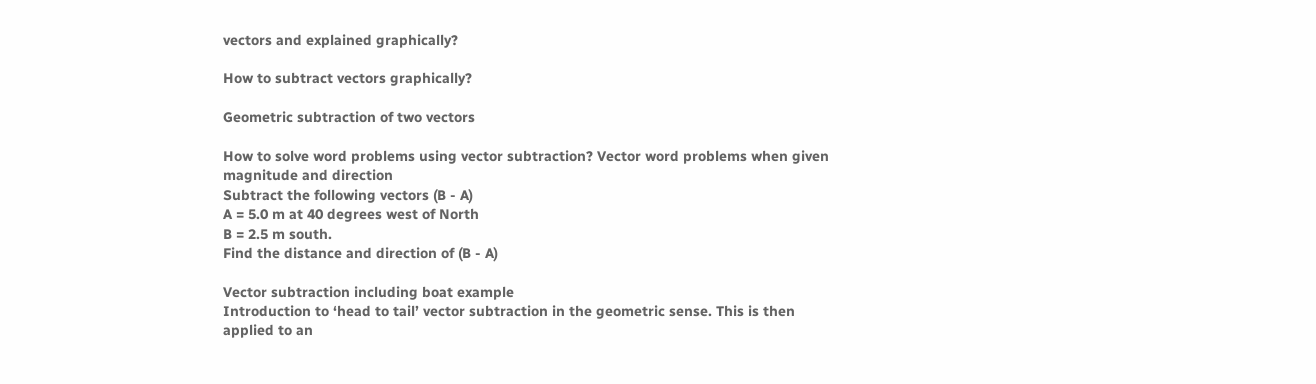vectors and explained graphically?

How to subtract vectors graphically?

Geometric subtraction of two vectors

How to solve word problems using vector subtraction? Vector word problems when given magnitude and direction
Subtract the following vectors (B - A)
A = 5.0 m at 40 degrees west of North
B = 2.5 m south.
Find the distance and direction of (B - A)

Vector subtraction including boat example
Introduction to ‘head to tail’ vector subtraction in the geometric sense. This is then applied to an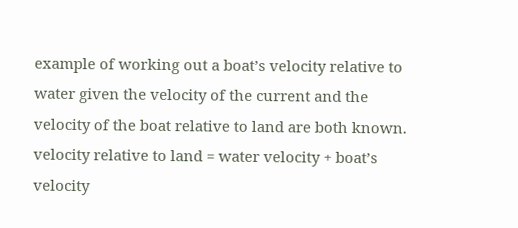example of working out a boat’s velocity relative to water given the velocity of the current and the velocity of the boat relative to land are both known.
velocity relative to land = water velocity + boat’s velocity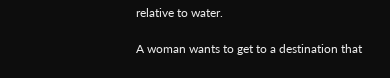relative to water.

A woman wants to get to a destination that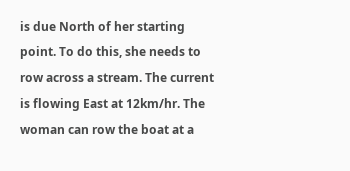is due North of her starting point. To do this, she needs to row across a stream. The current is flowing East at 12km/hr. The woman can row the boat at a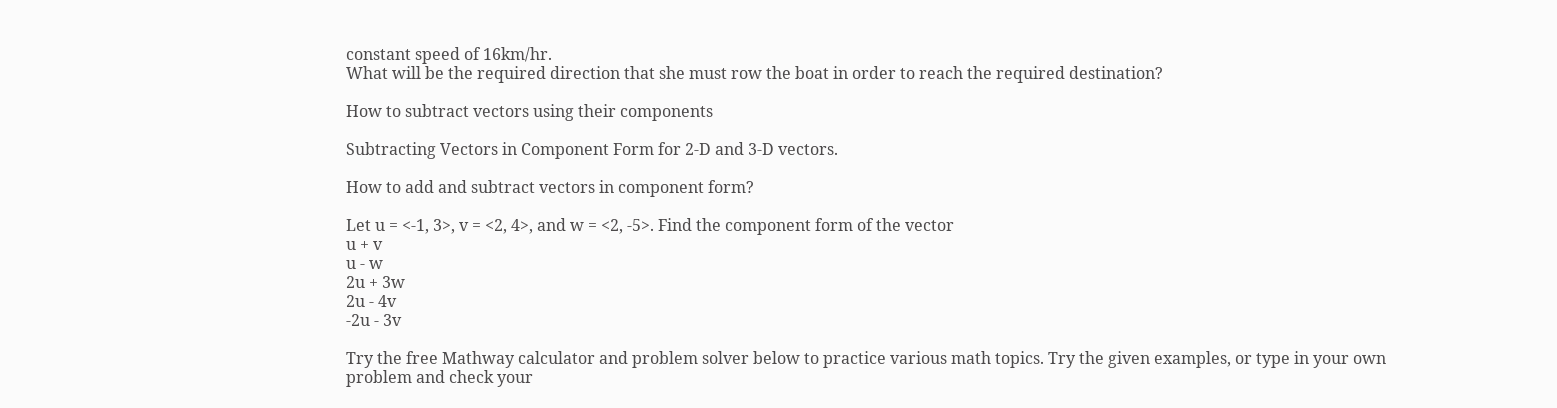constant speed of 16km/hr.
What will be the required direction that she must row the boat in order to reach the required destination?

How to subtract vectors using their components

Subtracting Vectors in Component Form for 2-D and 3-D vectors.

How to add and subtract vectors in component form?

Let u = <-1, 3>, v = <2, 4>, and w = <2, -5>. Find the component form of the vector
u + v
u - w
2u + 3w
2u - 4v
-2u - 3v

Try the free Mathway calculator and problem solver below to practice various math topics. Try the given examples, or type in your own problem and check your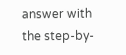answer with the step-by-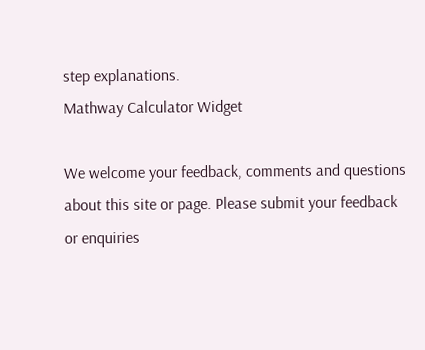step explanations.
Mathway Calculator Widget

We welcome your feedback, comments and questions about this site or page. Please submit your feedback or enquiries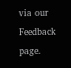via our Feedback page.